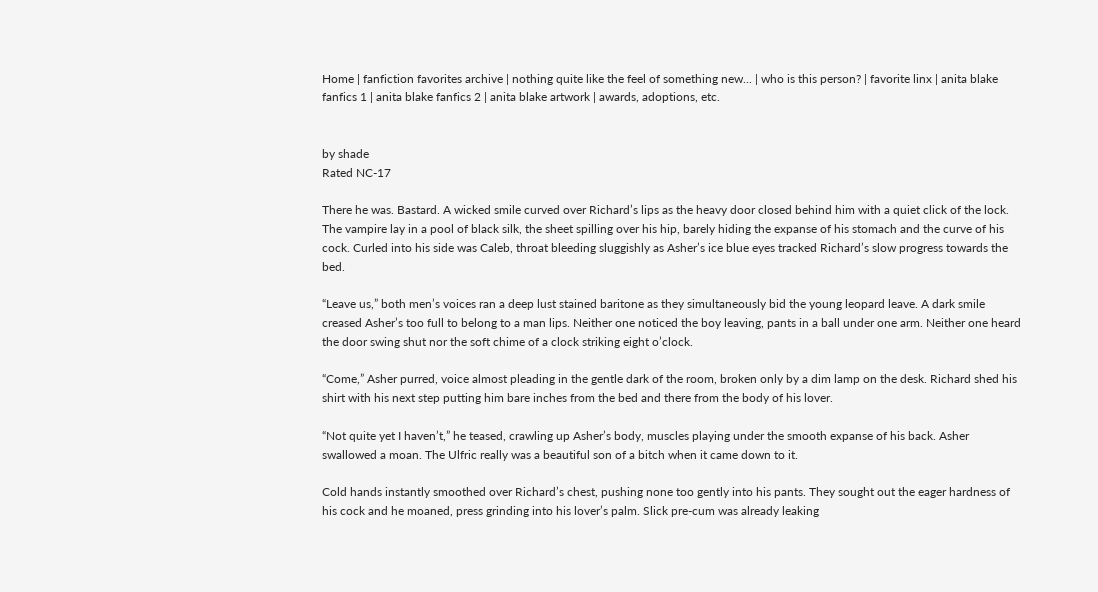Home | fanfiction favorites archive | nothing quite like the feel of something new... | who is this person? | favorite linx | anita blake fanfics 1 | anita blake fanfics 2 | anita blake artwork | awards, adoptions, etc.


by shade
Rated NC-17

There he was. Bastard. A wicked smile curved over Richard’s lips as the heavy door closed behind him with a quiet click of the lock. The vampire lay in a pool of black silk, the sheet spilling over his hip, barely hiding the expanse of his stomach and the curve of his cock. Curled into his side was Caleb, throat bleeding sluggishly as Asher’s ice blue eyes tracked Richard’s slow progress towards the bed.

“Leave us,” both men’s voices ran a deep lust stained baritone as they simultaneously bid the young leopard leave. A dark smile creased Asher’s too full to belong to a man lips. Neither one noticed the boy leaving, pants in a ball under one arm. Neither one heard the door swing shut nor the soft chime of a clock striking eight o’clock.

“Come,” Asher purred, voice almost pleading in the gentle dark of the room, broken only by a dim lamp on the desk. Richard shed his shirt with his next step putting him bare inches from the bed and there from the body of his lover.

“Not quite yet I haven’t,” he teased, crawling up Asher’s body, muscles playing under the smooth expanse of his back. Asher swallowed a moan. The Ulfric really was a beautiful son of a bitch when it came down to it.

Cold hands instantly smoothed over Richard’s chest, pushing none too gently into his pants. They sought out the eager hardness of his cock and he moaned, press grinding into his lover’s palm. Slick pre-cum was already leaking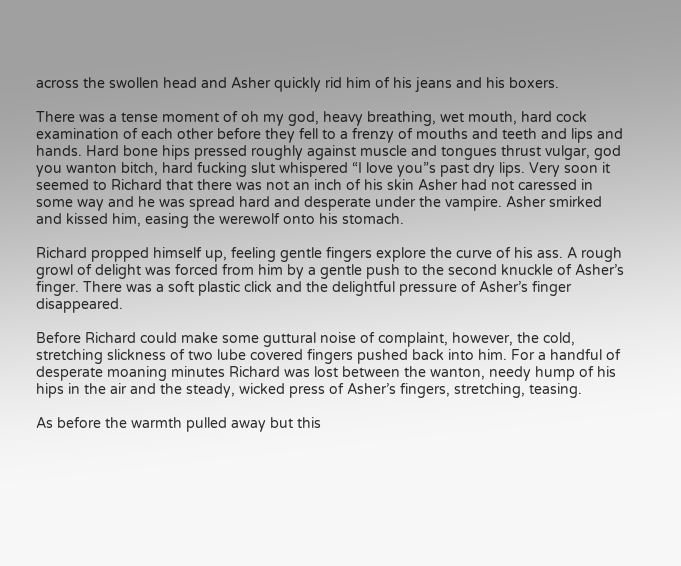across the swollen head and Asher quickly rid him of his jeans and his boxers.

There was a tense moment of oh my god, heavy breathing, wet mouth, hard cock examination of each other before they fell to a frenzy of mouths and teeth and lips and hands. Hard bone hips pressed roughly against muscle and tongues thrust vulgar, god you wanton bitch, hard fucking slut whispered “I love you”s past dry lips. Very soon it seemed to Richard that there was not an inch of his skin Asher had not caressed in some way and he was spread hard and desperate under the vampire. Asher smirked and kissed him, easing the werewolf onto his stomach.

Richard propped himself up, feeling gentle fingers explore the curve of his ass. A rough growl of delight was forced from him by a gentle push to the second knuckle of Asher’s finger. There was a soft plastic click and the delightful pressure of Asher’s finger disappeared.

Before Richard could make some guttural noise of complaint, however, the cold, stretching slickness of two lube covered fingers pushed back into him. For a handful of desperate moaning minutes Richard was lost between the wanton, needy hump of his hips in the air and the steady, wicked press of Asher’s fingers, stretching, teasing.

As before the warmth pulled away but this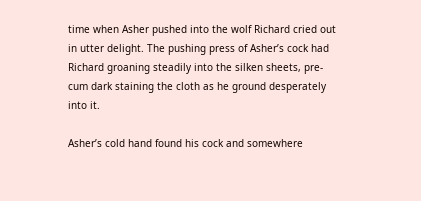time when Asher pushed into the wolf Richard cried out in utter delight. The pushing press of Asher’s cock had Richard groaning steadily into the silken sheets, pre-cum dark staining the cloth as he ground desperately into it.

Asher’s cold hand found his cock and somewhere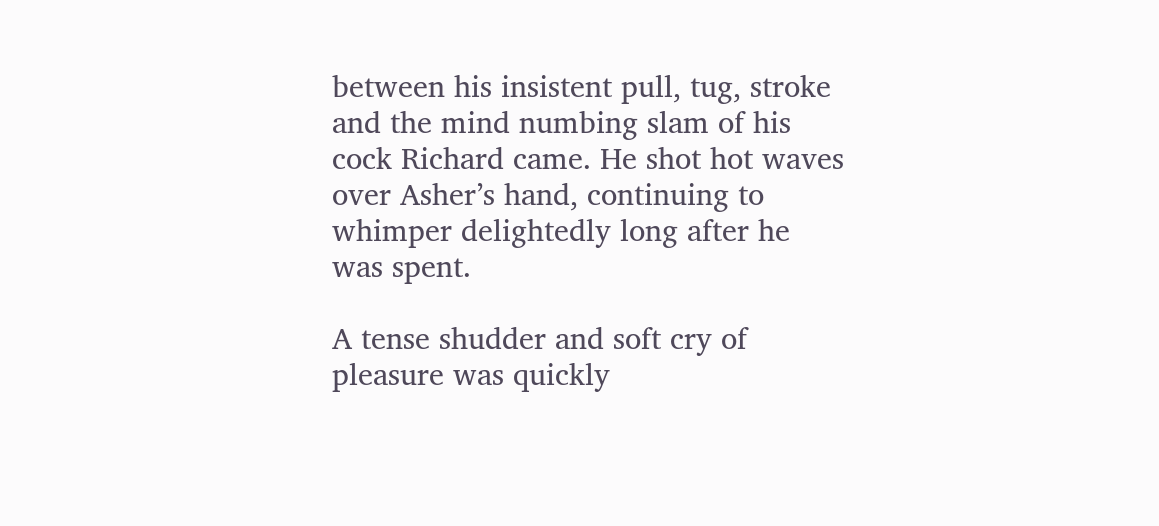between his insistent pull, tug, stroke and the mind numbing slam of his cock Richard came. He shot hot waves over Asher’s hand, continuing to whimper delightedly long after he was spent.

A tense shudder and soft cry of pleasure was quickly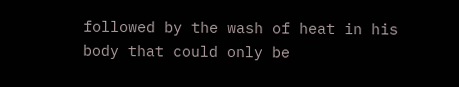followed by the wash of heat in his body that could only be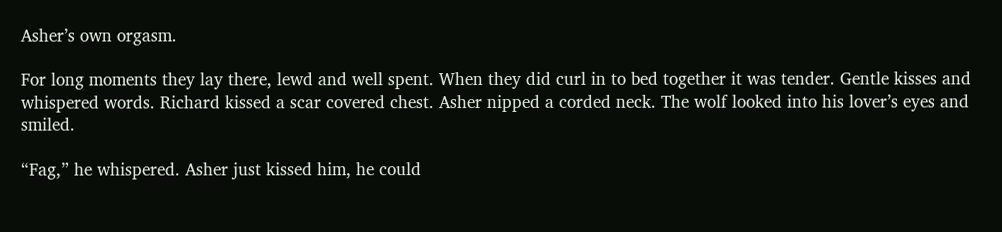Asher’s own orgasm.

For long moments they lay there, lewd and well spent. When they did curl in to bed together it was tender. Gentle kisses and whispered words. Richard kissed a scar covered chest. Asher nipped a corded neck. The wolf looked into his lover’s eyes and smiled.

“Fag,” he whispered. Asher just kissed him, he could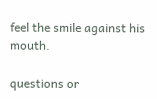feel the smile against his mouth.

questions or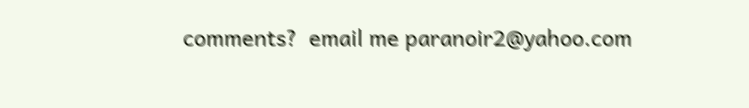comments?  email me paranoir2@yahoo.com